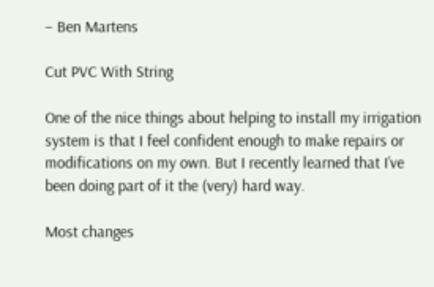– Ben Martens

Cut PVC With String

One of the nice things about helping to install my irrigation system is that I feel confident enough to make repairs or modifications on my own. But I recently learned that I’ve been doing part of it the (very) hard way.

Most changes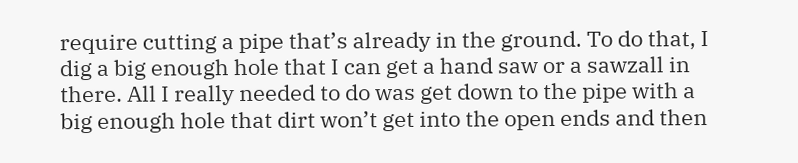require cutting a pipe that’s already in the ground. To do that, I dig a big enough hole that I can get a hand saw or a sawzall in there. All I really needed to do was get down to the pipe with a big enough hole that dirt won’t get into the open ends and then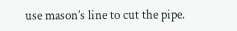use mason’s line to cut the pipe.